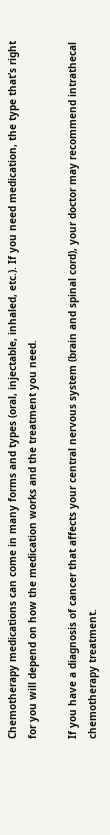Chemotherapy medications can come in many forms and types (oral, injectable, inhaled, etc.). If you need medication, the type that’s right for you will depend on how the medication works and the treatment you need.

If you have a diagnosis of cancer that affects your central nervous system (brain and spinal cord), your doctor may recommend intrathecal chemotherapy treatment.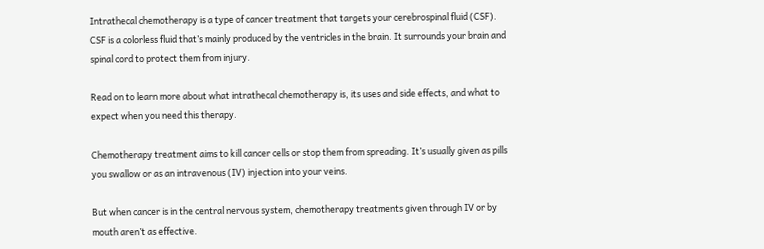Intrathecal chemotherapy is a type of cancer treatment that targets your cerebrospinal fluid (CSF). CSF is a colorless fluid that’s mainly produced by the ventricles in the brain. It surrounds your brain and spinal cord to protect them from injury.

Read on to learn more about what intrathecal chemotherapy is, its uses and side effects, and what to expect when you need this therapy.

Chemotherapy treatment aims to kill cancer cells or stop them from spreading. It’s usually given as pills you swallow or as an intravenous (IV) injection into your veins.

But when cancer is in the central nervous system, chemotherapy treatments given through IV or by mouth aren’t as effective.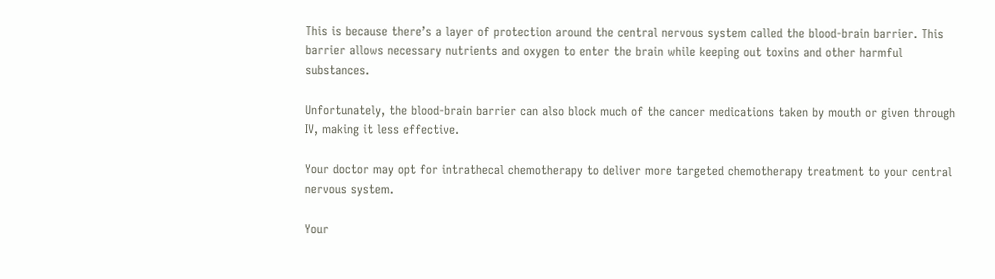This is because there’s a layer of protection around the central nervous system called the blood-brain barrier. This barrier allows necessary nutrients and oxygen to enter the brain while keeping out toxins and other harmful substances.

Unfortunately, the blood-brain barrier can also block much of the cancer medications taken by mouth or given through IV, making it less effective.

Your doctor may opt for intrathecal chemotherapy to deliver more targeted chemotherapy treatment to your central nervous system.

Your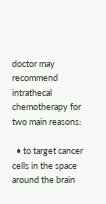doctor may recommend intrathecal chemotherapy for two main reasons:

  • to target cancer cells in the space around the brain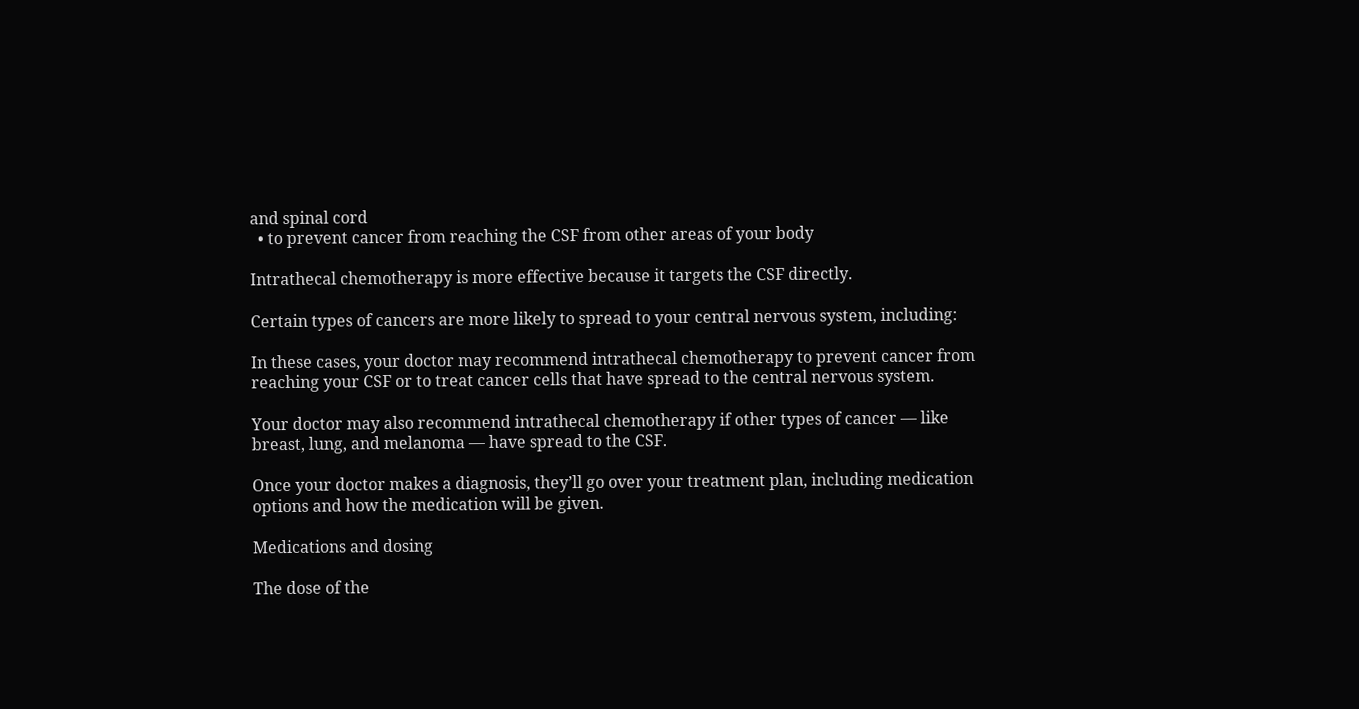and spinal cord
  • to prevent cancer from reaching the CSF from other areas of your body

Intrathecal chemotherapy is more effective because it targets the CSF directly.

Certain types of cancers are more likely to spread to your central nervous system, including:

In these cases, your doctor may recommend intrathecal chemotherapy to prevent cancer from reaching your CSF or to treat cancer cells that have spread to the central nervous system.

Your doctor may also recommend intrathecal chemotherapy if other types of cancer — like breast, lung, and melanoma — have spread to the CSF.

Once your doctor makes a diagnosis, they’ll go over your treatment plan, including medication options and how the medication will be given.

Medications and dosing

The dose of the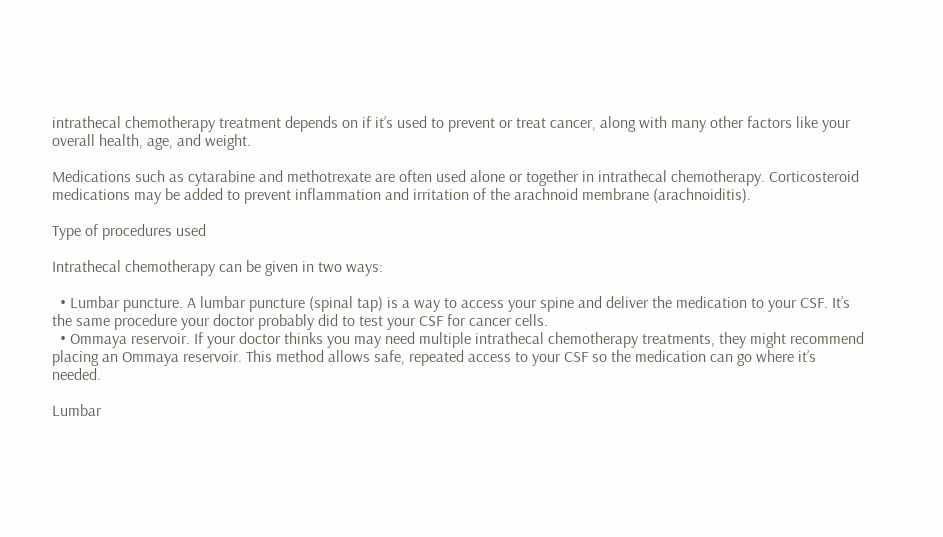intrathecal chemotherapy treatment depends on if it’s used to prevent or treat cancer, along with many other factors like your overall health, age, and weight.

Medications such as cytarabine and methotrexate are often used alone or together in intrathecal chemotherapy. Corticosteroid medications may be added to prevent inflammation and irritation of the arachnoid membrane (arachnoiditis).

Type of procedures used

Intrathecal chemotherapy can be given in two ways:

  • Lumbar puncture. A lumbar puncture (spinal tap) is a way to access your spine and deliver the medication to your CSF. It’s the same procedure your doctor probably did to test your CSF for cancer cells.
  • Ommaya reservoir. If your doctor thinks you may need multiple intrathecal chemotherapy treatments, they might recommend placing an Ommaya reservoir. This method allows safe, repeated access to your CSF so the medication can go where it’s needed.

Lumbar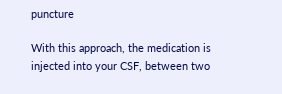puncture

With this approach, the medication is injected into your CSF, between two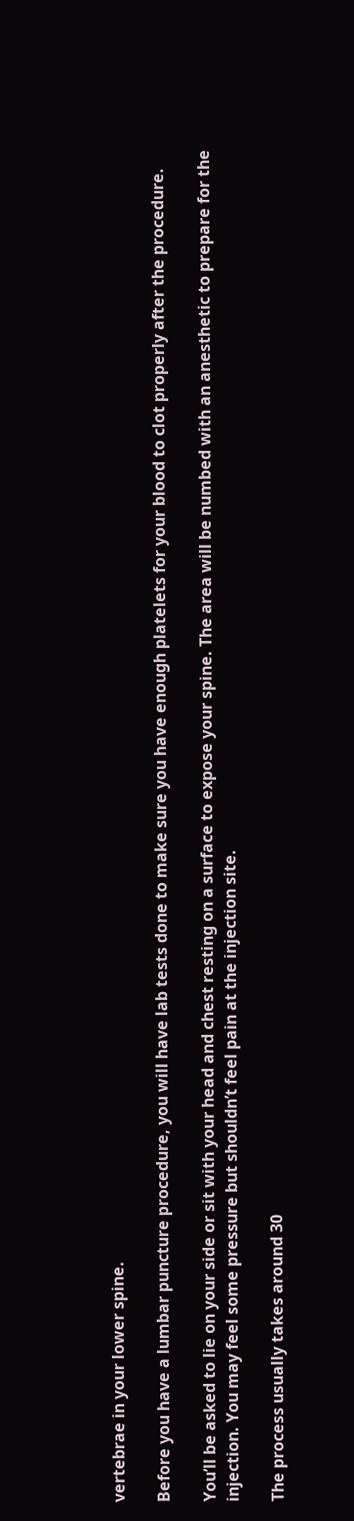vertebrae in your lower spine.

Before you have a lumbar puncture procedure, you will have lab tests done to make sure you have enough platelets for your blood to clot properly after the procedure.

You’ll be asked to lie on your side or sit with your head and chest resting on a surface to expose your spine. The area will be numbed with an anesthetic to prepare for the injection. You may feel some pressure but shouldn’t feel pain at the injection site.

The process usually takes around 30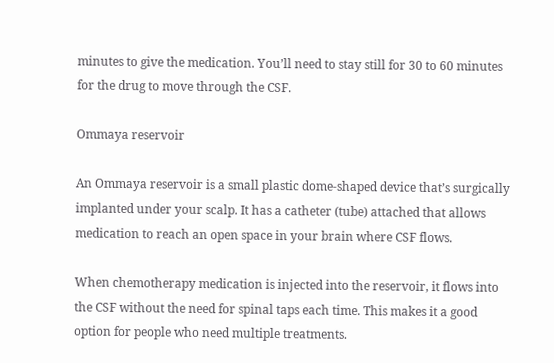minutes to give the medication. You’ll need to stay still for 30 to 60 minutes for the drug to move through the CSF.

Ommaya reservoir

An Ommaya reservoir is a small plastic dome-shaped device that’s surgically implanted under your scalp. It has a catheter (tube) attached that allows medication to reach an open space in your brain where CSF flows.

When chemotherapy medication is injected into the reservoir, it flows into the CSF without the need for spinal taps each time. This makes it a good option for people who need multiple treatments.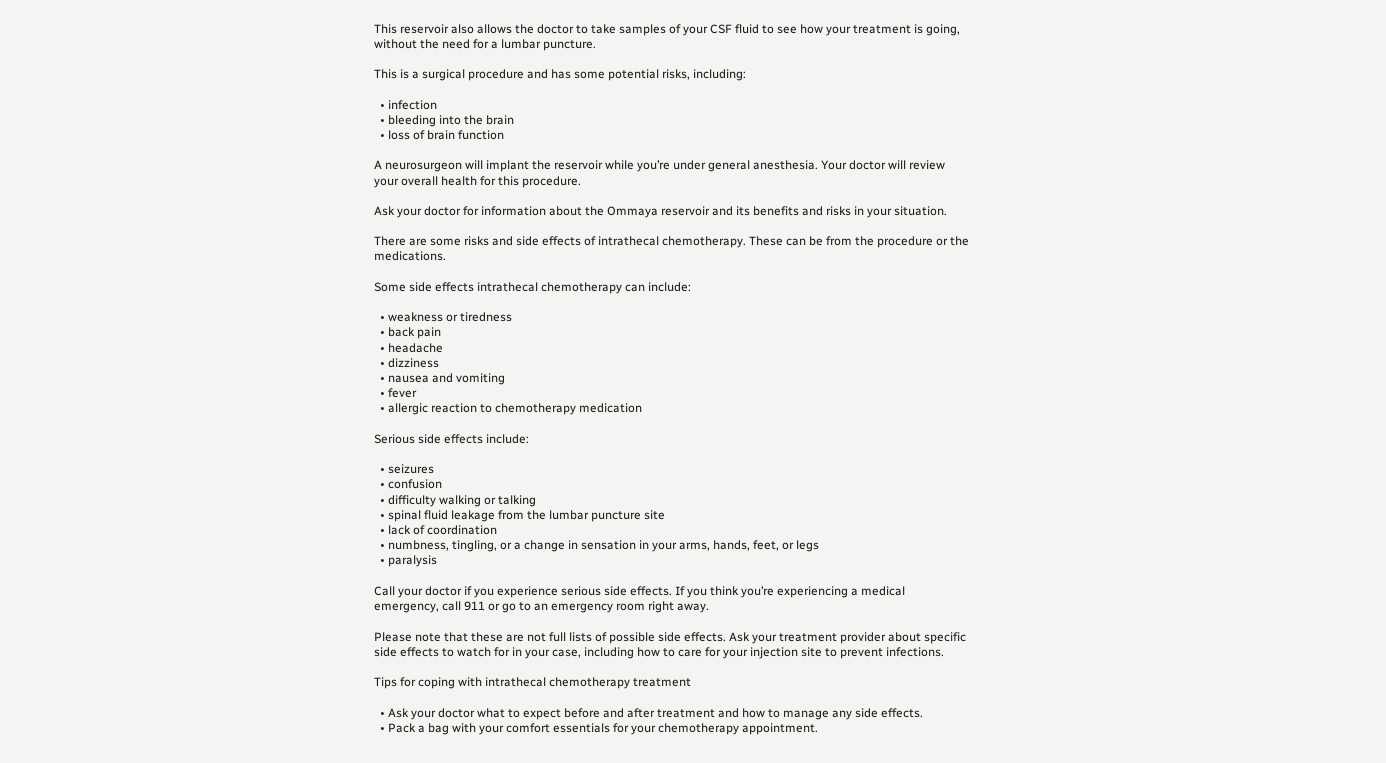This reservoir also allows the doctor to take samples of your CSF fluid to see how your treatment is going, without the need for a lumbar puncture.

This is a surgical procedure and has some potential risks, including:

  • infection
  • bleeding into the brain
  • loss of brain function

A neurosurgeon will implant the reservoir while you’re under general anesthesia. Your doctor will review your overall health for this procedure.

Ask your doctor for information about the Ommaya reservoir and its benefits and risks in your situation.

There are some risks and side effects of intrathecal chemotherapy. These can be from the procedure or the medications.

Some side effects intrathecal chemotherapy can include:

  • weakness or tiredness
  • back pain
  • headache
  • dizziness
  • nausea and vomiting
  • fever
  • allergic reaction to chemotherapy medication

Serious side effects include:

  • seizures
  • confusion
  • difficulty walking or talking
  • spinal fluid leakage from the lumbar puncture site
  • lack of coordination
  • numbness, tingling, or a change in sensation in your arms, hands, feet, or legs
  • paralysis

Call your doctor if you experience serious side effects. If you think you’re experiencing a medical emergency, call 911 or go to an emergency room right away.

Please note that these are not full lists of possible side effects. Ask your treatment provider about specific side effects to watch for in your case, including how to care for your injection site to prevent infections.

Tips for coping with intrathecal chemotherapy treatment

  • Ask your doctor what to expect before and after treatment and how to manage any side effects.
  • Pack a bag with your comfort essentials for your chemotherapy appointment.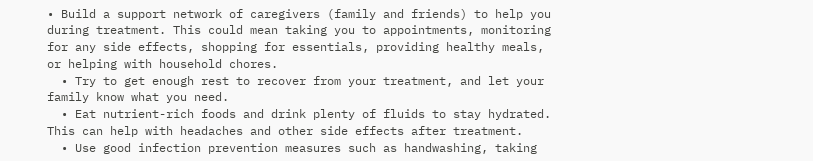• Build a support network of caregivers (family and friends) to help you during treatment. This could mean taking you to appointments, monitoring for any side effects, shopping for essentials, providing healthy meals, or helping with household chores.
  • Try to get enough rest to recover from your treatment, and let your family know what you need.
  • Eat nutrient-rich foods and drink plenty of fluids to stay hydrated. This can help with headaches and other side effects after treatment.
  • Use good infection prevention measures such as handwashing, taking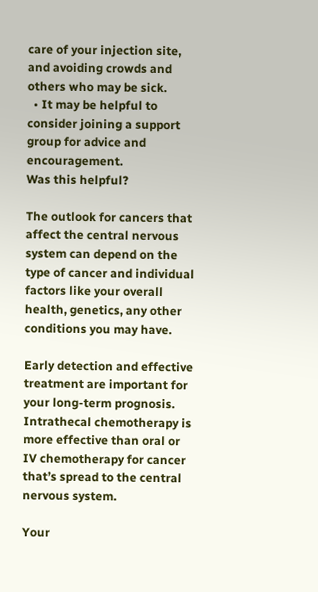care of your injection site, and avoiding crowds and others who may be sick.
  • It may be helpful to consider joining a support group for advice and encouragement.
Was this helpful?

The outlook for cancers that affect the central nervous system can depend on the type of cancer and individual factors like your overall health, genetics, any other conditions you may have.

Early detection and effective treatment are important for your long-term prognosis. Intrathecal chemotherapy is more effective than oral or IV chemotherapy for cancer that’s spread to the central nervous system.

Your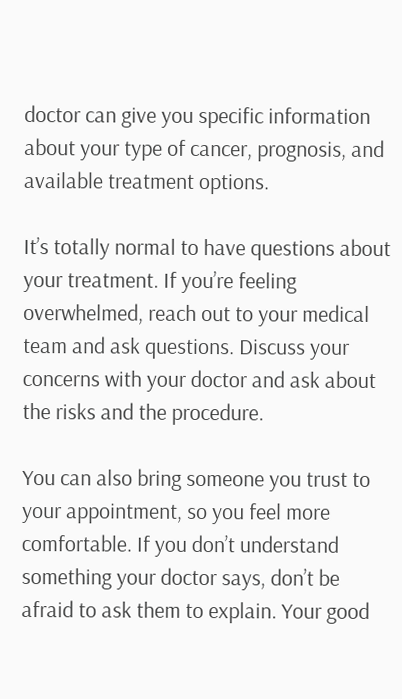doctor can give you specific information about your type of cancer, prognosis, and available treatment options.

It’s totally normal to have questions about your treatment. If you’re feeling overwhelmed, reach out to your medical team and ask questions. Discuss your concerns with your doctor and ask about the risks and the procedure.

You can also bring someone you trust to your appointment, so you feel more comfortable. If you don’t understand something your doctor says, don’t be afraid to ask them to explain. Your good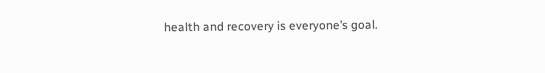health and recovery is everyone’s goal.